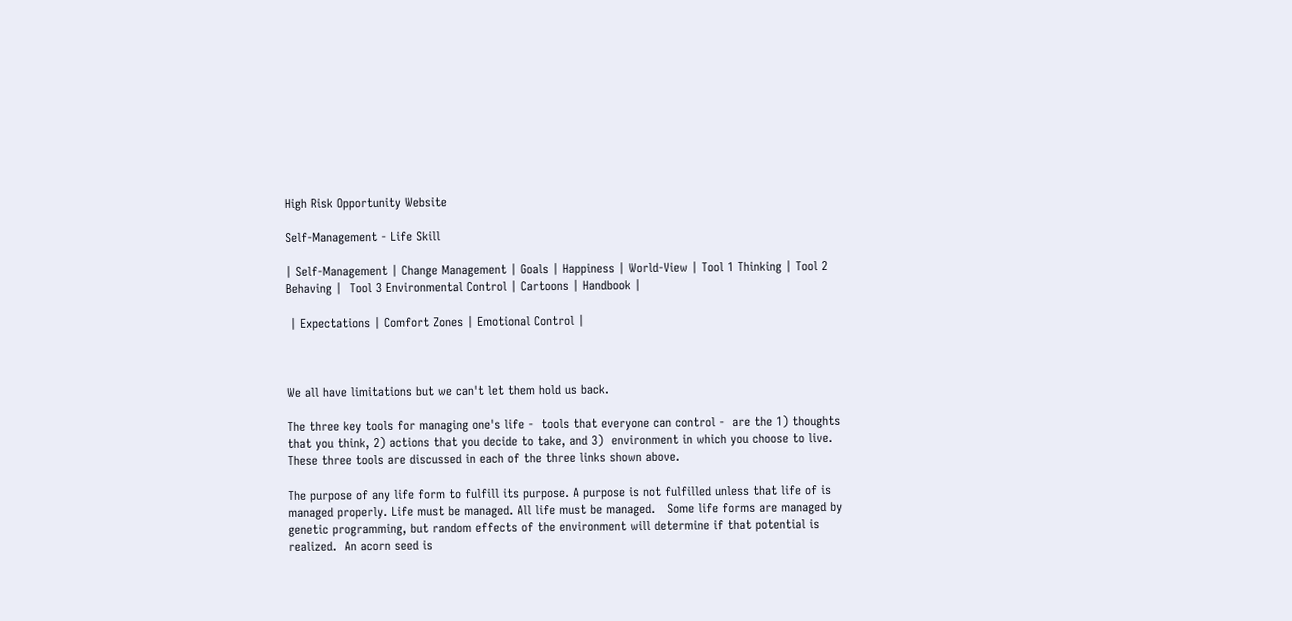High Risk Opportunity Website

Self-Management - Life Skill

| Self-Management | Change Management | Goals | Happiness | World-View | Tool 1 Thinking | Tool 2 Behaving |  Tool 3 Environmental Control | Cartoons | Handbook |

 | Expectations | Comfort Zones | Emotional Control |



We all have limitations but we can't let them hold us back.

The three key tools for managing one's life -  tools that everyone can control -  are the 1) thoughts that you think, 2) actions that you decide to take, and 3)  environment in which you choose to live.   These three tools are discussed in each of the three links shown above.

The purpose of any life form to fulfill its purpose. A purpose is not fulfilled unless that life of is managed properly. Life must be managed. All life must be managed.   Some life forms are managed by genetic programming, but random effects of the environment will determine if that potential is realized.  An acorn seed is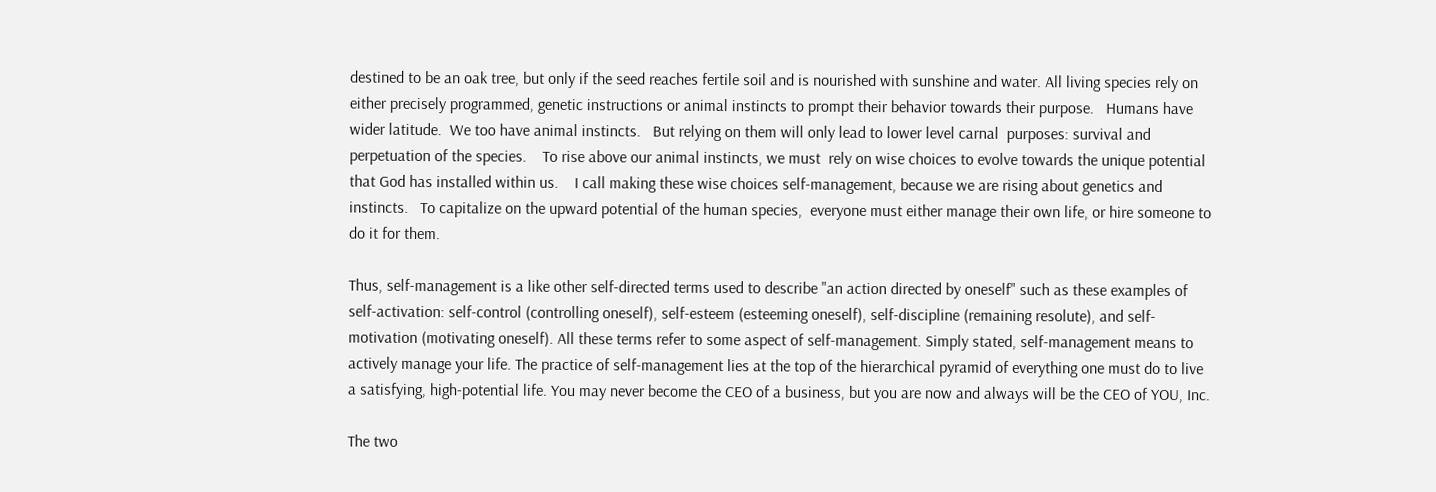destined to be an oak tree, but only if the seed reaches fertile soil and is nourished with sunshine and water. All living species rely on either precisely programmed, genetic instructions or animal instincts to prompt their behavior towards their purpose.   Humans have wider latitude.  We too have animal instincts.   But relying on them will only lead to lower level carnal  purposes: survival and perpetuation of the species.    To rise above our animal instincts, we must  rely on wise choices to evolve towards the unique potential that God has installed within us.    I call making these wise choices self-management, because we are rising about genetics and instincts.   To capitalize on the upward potential of the human species,  everyone must either manage their own life, or hire someone to do it for them.

Thus, self-management is a like other self-directed terms used to describe "an action directed by oneself" such as these examples of self-activation: self-control (controlling oneself), self-esteem (esteeming oneself), self-discipline (remaining resolute), and self-motivation (motivating oneself). All these terms refer to some aspect of self-management. Simply stated, self-management means to actively manage your life. The practice of self-management lies at the top of the hierarchical pyramid of everything one must do to live a satisfying, high-potential life. You may never become the CEO of a business, but you are now and always will be the CEO of YOU, Inc.

The two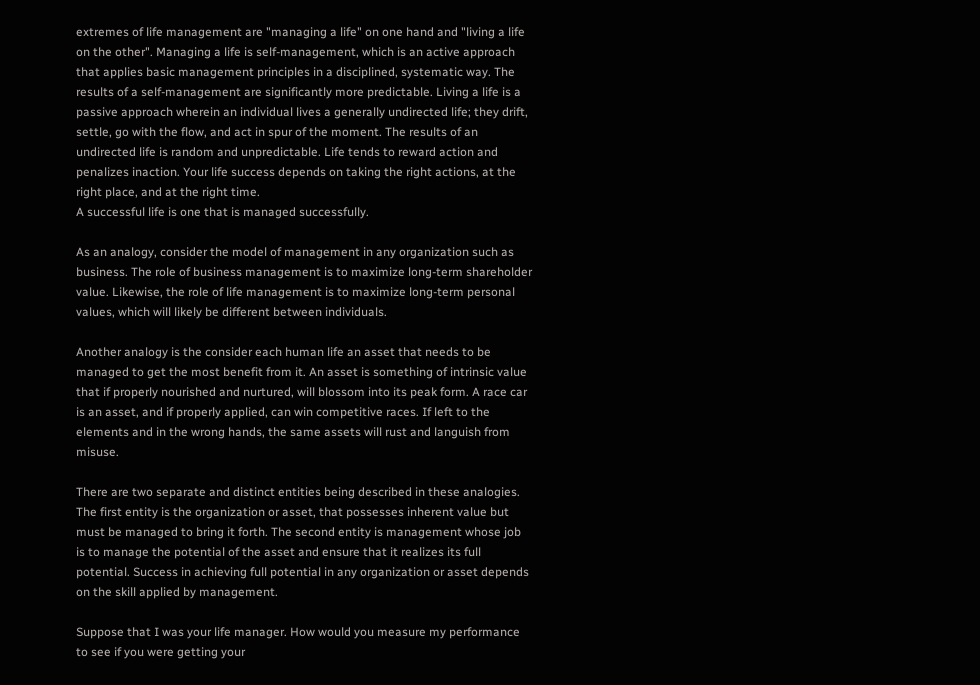extremes of life management are "managing a life" on one hand and "living a life on the other". Managing a life is self-management, which is an active approach that applies basic management principles in a disciplined, systematic way. The results of a self-management are significantly more predictable. Living a life is a passive approach wherein an individual lives a generally undirected life; they drift, settle, go with the flow, and act in spur of the moment. The results of an undirected life is random and unpredictable. Life tends to reward action and penalizes inaction. Your life success depends on taking the right actions, at the right place, and at the right time.
A successful life is one that is managed successfully.

As an analogy, consider the model of management in any organization such as business. The role of business management is to maximize long-term shareholder value. Likewise, the role of life management is to maximize long-term personal values, which will likely be different between individuals.

Another analogy is the consider each human life an asset that needs to be managed to get the most benefit from it. An asset is something of intrinsic value that if properly nourished and nurtured, will blossom into its peak form. A race car is an asset, and if properly applied, can win competitive races. If left to the elements and in the wrong hands, the same assets will rust and languish from misuse.

There are two separate and distinct entities being described in these analogies. The first entity is the organization or asset, that possesses inherent value but must be managed to bring it forth. The second entity is management whose job is to manage the potential of the asset and ensure that it realizes its full potential. Success in achieving full potential in any organization or asset depends on the skill applied by management.

Suppose that I was your life manager. How would you measure my performance to see if you were getting your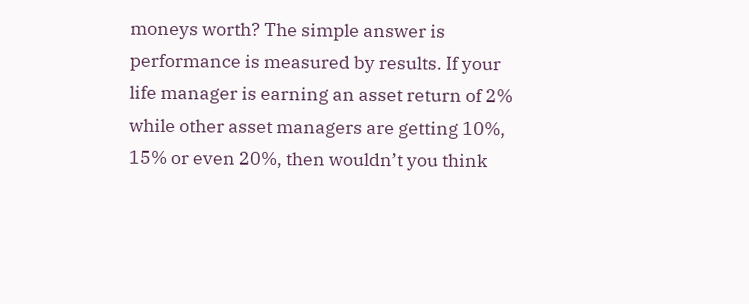moneys worth? The simple answer is performance is measured by results. If your life manager is earning an asset return of 2% while other asset managers are getting 10%, 15% or even 20%, then wouldn’t you think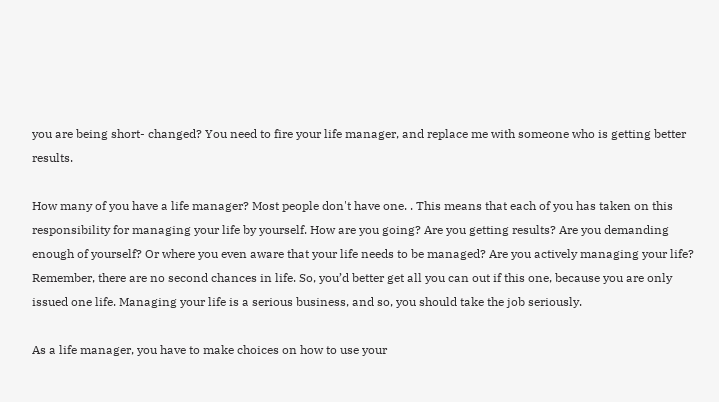you are being short- changed? You need to fire your life manager, and replace me with someone who is getting better results.

How many of you have a life manager? Most people don't have one. . This means that each of you has taken on this responsibility for managing your life by yourself. How are you going? Are you getting results? Are you demanding enough of yourself? Or where you even aware that your life needs to be managed? Are you actively managing your life? Remember, there are no second chances in life. So, you’d better get all you can out if this one, because you are only issued one life. Managing your life is a serious business, and so, you should take the job seriously.

As a life manager, you have to make choices on how to use your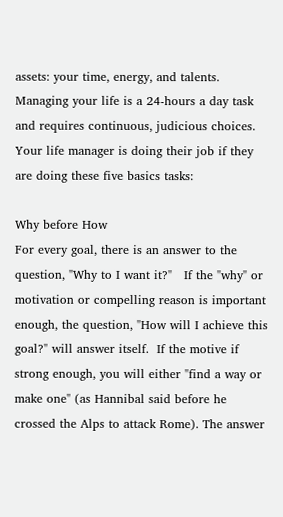assets: your time, energy, and talents. Managing your life is a 24-hours a day task and requires continuous, judicious choices. Your life manager is doing their job if they are doing these five basics tasks:

Why before How
For every goal, there is an answer to the question, "Why to I want it?"   If the "why" or motivation or compelling reason is important enough, the question, "How will I achieve this goal?" will answer itself.  If the motive if strong enough, you will either "find a way or make one" (as Hannibal said before he crossed the Alps to attack Rome). The answer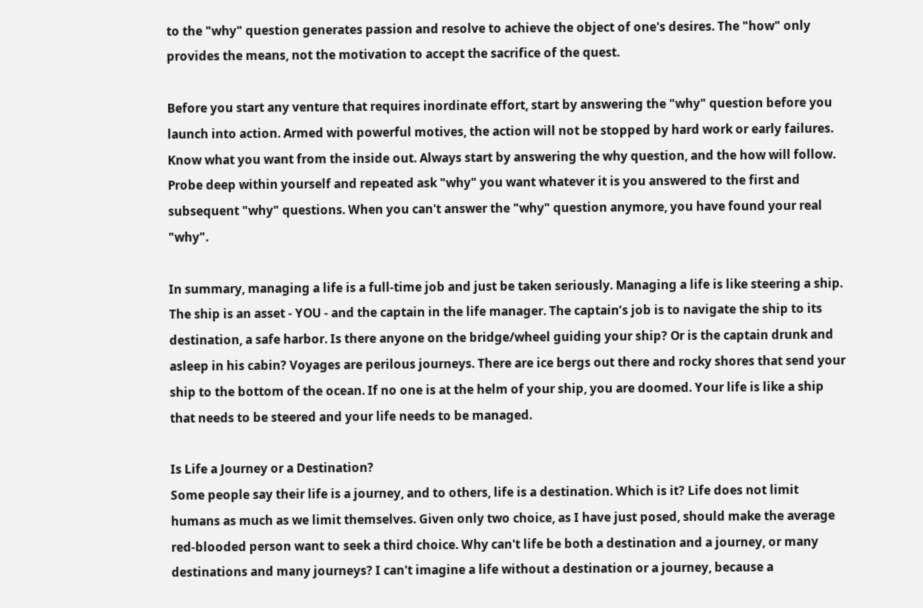to the "why" question generates passion and resolve to achieve the object of one's desires. The "how" only provides the means, not the motivation to accept the sacrifice of the quest.

Before you start any venture that requires inordinate effort, start by answering the "why" question before you launch into action. Armed with powerful motives, the action will not be stopped by hard work or early failures. Know what you want from the inside out. Always start by answering the why question, and the how will follow. Probe deep within yourself and repeated ask "why" you want whatever it is you answered to the first and subsequent "why" questions. When you can't answer the "why" question anymore, you have found your real "why".

In summary, managing a life is a full-time job and just be taken seriously. Managing a life is like steering a ship. The ship is an asset - YOU - and the captain in the life manager. The captain’s job is to navigate the ship to its destination, a safe harbor. Is there anyone on the bridge/wheel guiding your ship? Or is the captain drunk and asleep in his cabin? Voyages are perilous journeys. There are ice bergs out there and rocky shores that send your ship to the bottom of the ocean. If no one is at the helm of your ship, you are doomed. Your life is like a ship that needs to be steered and your life needs to be managed.

Is Life a Journey or a Destination?
Some people say their life is a journey, and to others, life is a destination. Which is it? Life does not limit humans as much as we limit themselves. Given only two choice, as I have just posed, should make the average red-blooded person want to seek a third choice. Why can't life be both a destination and a journey, or many destinations and many journeys? I can't imagine a life without a destination or a journey, because a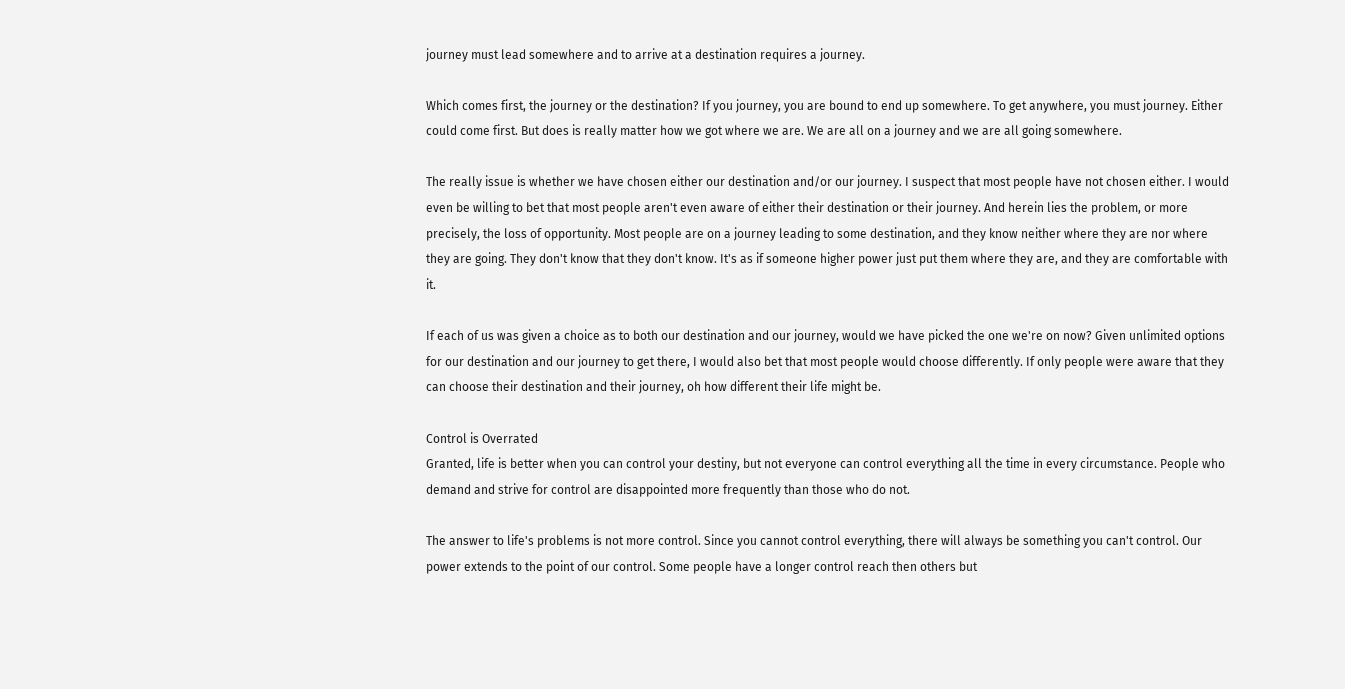journey must lead somewhere and to arrive at a destination requires a journey.

Which comes first, the journey or the destination? If you journey, you are bound to end up somewhere. To get anywhere, you must journey. Either could come first. But does is really matter how we got where we are. We are all on a journey and we are all going somewhere.

The really issue is whether we have chosen either our destination and/or our journey. I suspect that most people have not chosen either. I would even be willing to bet that most people aren't even aware of either their destination or their journey. And herein lies the problem, or more precisely, the loss of opportunity. Most people are on a journey leading to some destination, and they know neither where they are nor where they are going. They don't know that they don't know. It's as if someone higher power just put them where they are, and they are comfortable with it.

If each of us was given a choice as to both our destination and our journey, would we have picked the one we're on now? Given unlimited options for our destination and our journey to get there, I would also bet that most people would choose differently. If only people were aware that they can choose their destination and their journey, oh how different their life might be.

Control is Overrated
Granted, life is better when you can control your destiny, but not everyone can control everything all the time in every circumstance. People who demand and strive for control are disappointed more frequently than those who do not.

The answer to life's problems is not more control. Since you cannot control everything, there will always be something you can't control. Our power extends to the point of our control. Some people have a longer control reach then others but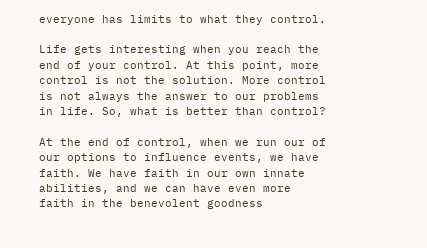everyone has limits to what they control.

Life gets interesting when you reach the end of your control. At this point, more control is not the solution. More control is not always the answer to our problems in life. So, what is better than control?

At the end of control, when we run our of our options to influence events, we have faith. We have faith in our own innate abilities, and we can have even more faith in the benevolent goodness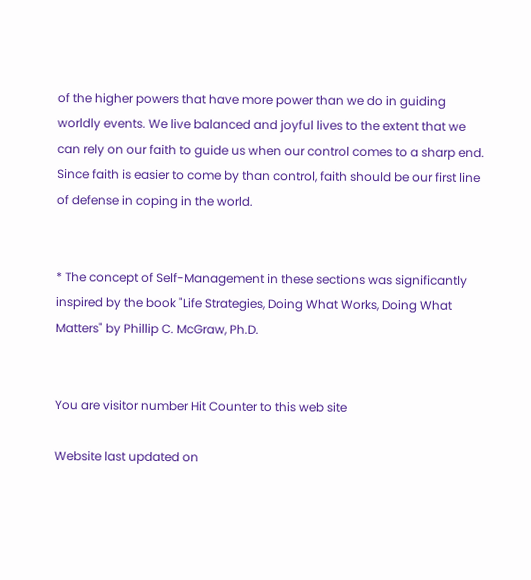of the higher powers that have more power than we do in guiding worldly events. We live balanced and joyful lives to the extent that we can rely on our faith to guide us when our control comes to a sharp end. Since faith is easier to come by than control, faith should be our first line of defense in coping in the world.


* The concept of Self-Management in these sections was significantly inspired by the book "Life Strategies, Doing What Works, Doing What Matters" by Phillip C. McGraw, Ph.D.


You are visitor number Hit Counter to this web site

Website last updated on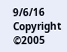9/6/16
Copyright ©2005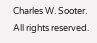Charles W. Sooter.  All rights reserved.